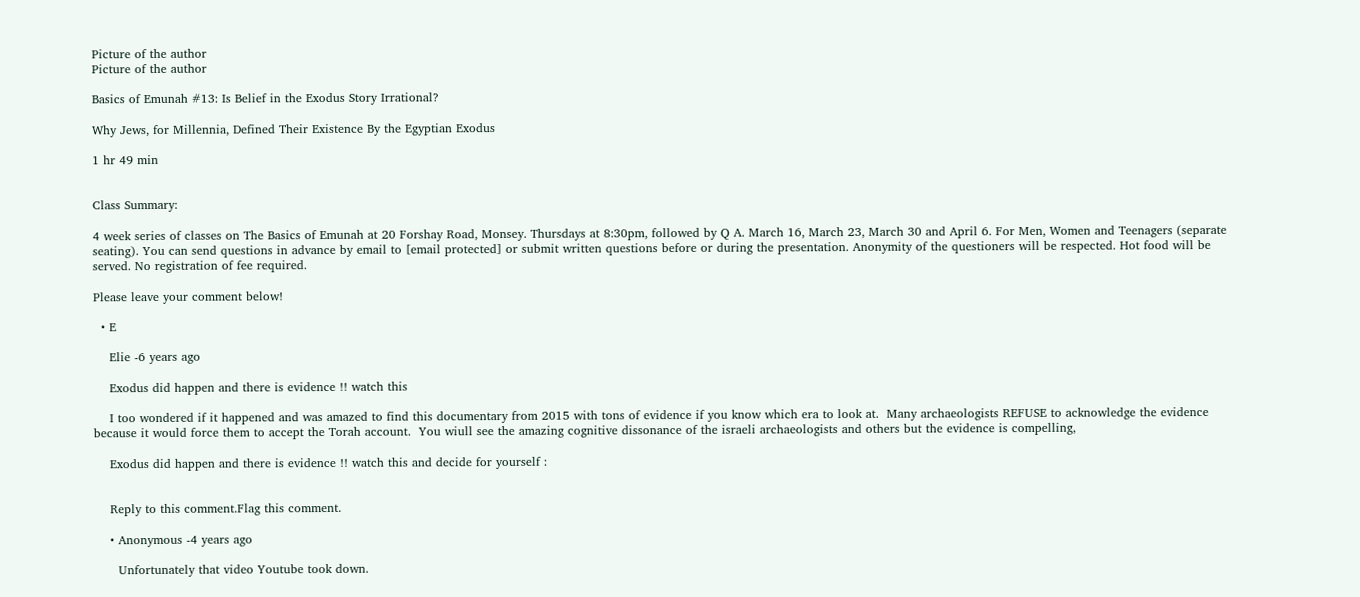Picture of the author
Picture of the author

Basics of Emunah #13: Is Belief in the Exodus Story Irrational?

Why Jews, for Millennia, Defined Their Existence By the Egyptian Exodus

1 hr 49 min


Class Summary:

4 week series of classes on The Basics of Emunah at 20 Forshay Road, Monsey. Thursdays at 8:30pm, followed by Q A. March 16, March 23, March 30 and April 6. For Men, Women and Teenagers (separate seating). You can send questions in advance by email to [email protected] or submit written questions before or during the presentation. Anonymity of the questioners will be respected. Hot food will be served. No registration of fee required.

Please leave your comment below!

  • E

    Elie -6 years ago

    Exodus did happen and there is evidence !! watch this

    I too wondered if it happened and was amazed to find this documentary from 2015 with tons of evidence if you know which era to look at.  Many archaeologists REFUSE to acknowledge the evidence because it would force them to accept the Torah account.  You wiull see the amazing cognitive dissonance of the israeli archaeologists and others but the evidence is compelling,

    Exodus did happen and there is evidence !! watch this and decide for yourself :


    Reply to this comment.Flag this comment.

    • Anonymous -4 years ago

      Unfortunately that video Youtube took down.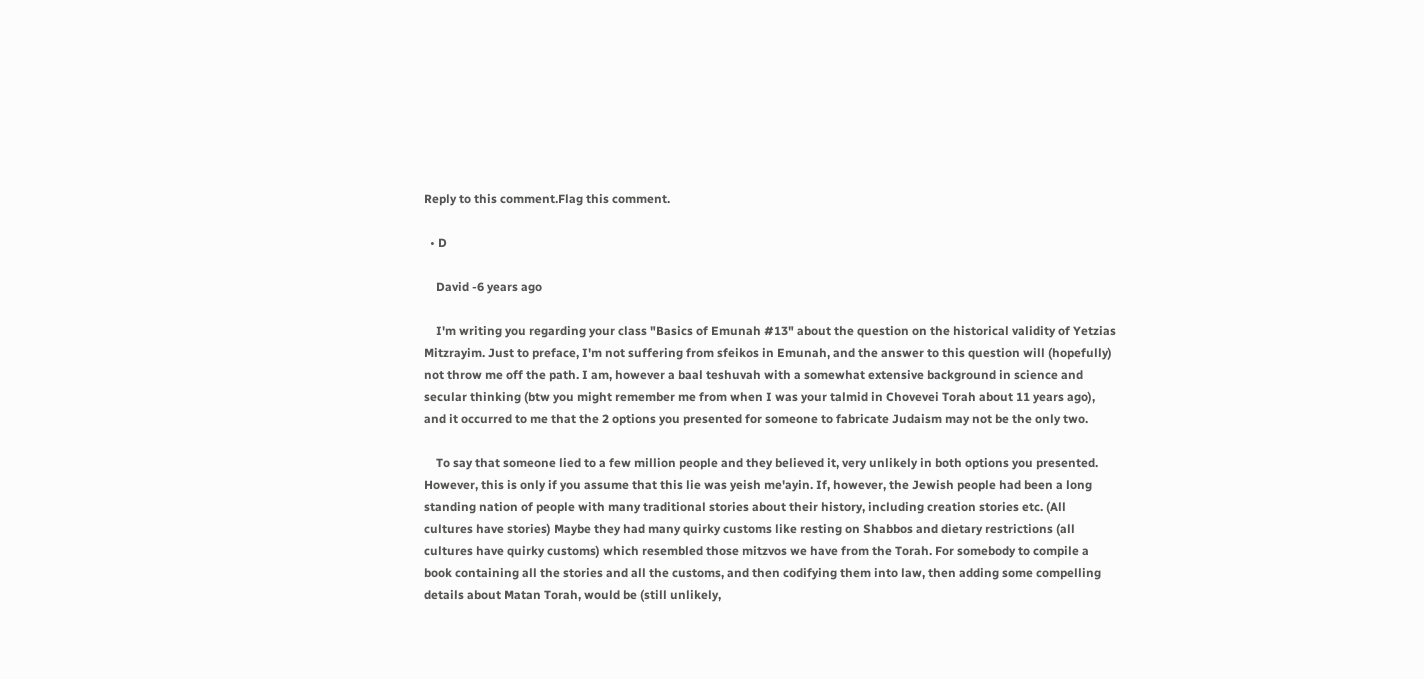Reply to this comment.Flag this comment.

  • D

    David -6 years ago

    I'm writing you regarding your class "Basics of Emunah #13" about the question on the historical validity of Yetzias Mitzrayim. Just to preface, I'm not suffering from sfeikos in Emunah, and the answer to this question will (hopefully) not throw me off the path. I am, however a baal teshuvah with a somewhat extensive background in science and secular thinking (btw you might remember me from when I was your talmid in Chovevei Torah about 11 years ago), and it occurred to me that the 2 options you presented for someone to fabricate Judaism may not be the only two.

    To say that someone lied to a few million people and they believed it, very unlikely in both options you presented. However, this is only if you assume that this lie was yeish me'ayin. If, however, the Jewish people had been a long standing nation of people with many traditional stories about their history, including creation stories etc. (All cultures have stories) Maybe they had many quirky customs like resting on Shabbos and dietary restrictions (all cultures have quirky customs) which resembled those mitzvos we have from the Torah. For somebody to compile a book containing all the stories and all the customs, and then codifying them into law, then adding some compelling details about Matan Torah, would be (still unlikely,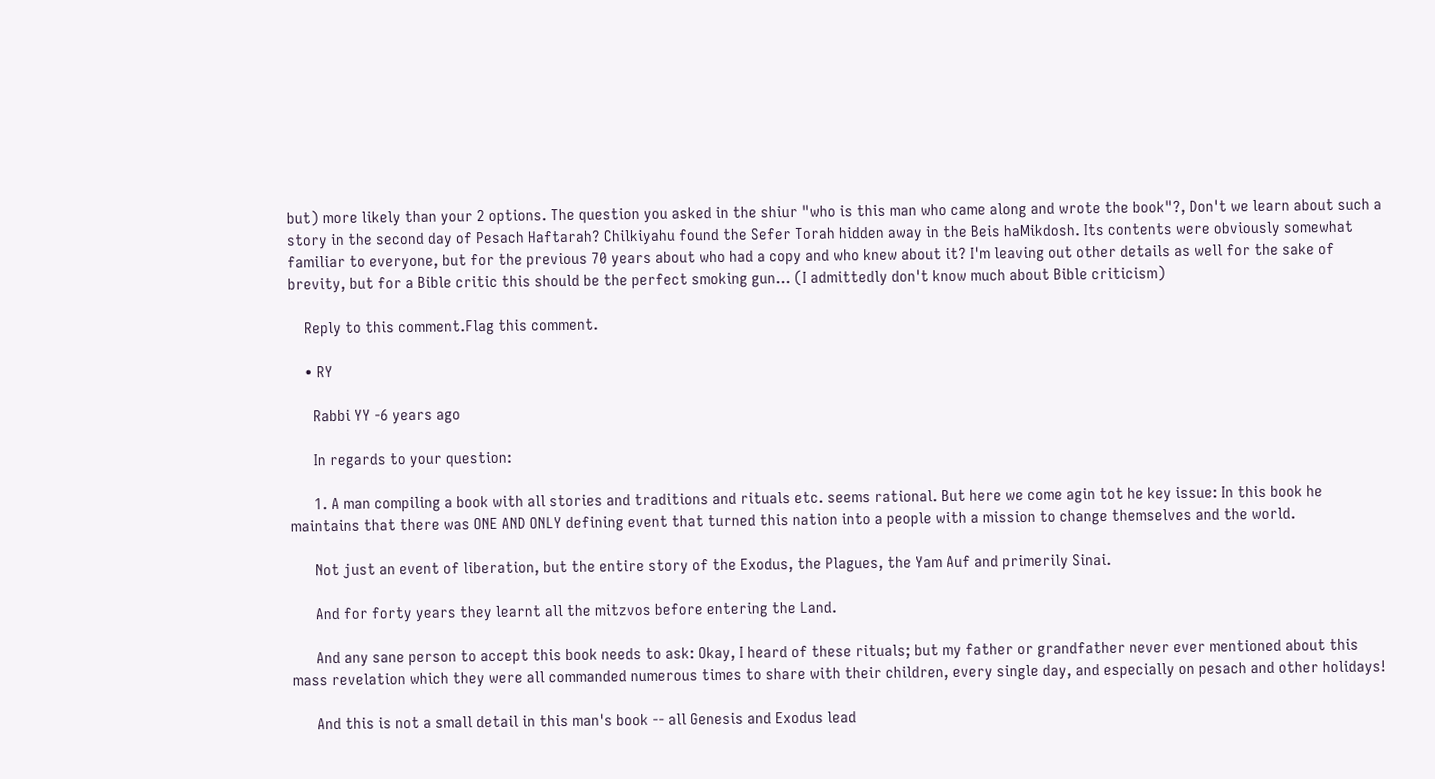but) more likely than your 2 options. The question you asked in the shiur "who is this man who came along and wrote the book"?, Don't we learn about such a story in the second day of Pesach Haftarah? Chilkiyahu found the Sefer Torah hidden away in the Beis haMikdosh. Its contents were obviously somewhat familiar to everyone, but for the previous 70 years about who had a copy and who knew about it? I'm leaving out other details as well for the sake of brevity, but for a Bible critic this should be the perfect smoking gun... (I admittedly don't know much about Bible criticism)

    Reply to this comment.Flag this comment.

    • RY

      Rabbi YY -6 years ago

      In regards to your question:

      1. A man compiling a book with all stories and traditions and rituals etc. seems rational. But here we come agin tot he key issue: In this book he maintains that there was ONE AND ONLY defining event that turned this nation into a people with a mission to change themselves and the world.

      Not just an event of liberation, but the entire story of the Exodus, the Plagues, the Yam Auf and primerily Sinai.

      And for forty years they learnt all the mitzvos before entering the Land.

      And any sane person to accept this book needs to ask: Okay, I heard of these rituals; but my father or grandfather never ever mentioned about this mass revelation which they were all commanded numerous times to share with their children, every single day, and especially on pesach and other holidays!

      And this is not a small detail in this man's book -- all Genesis and Exodus lead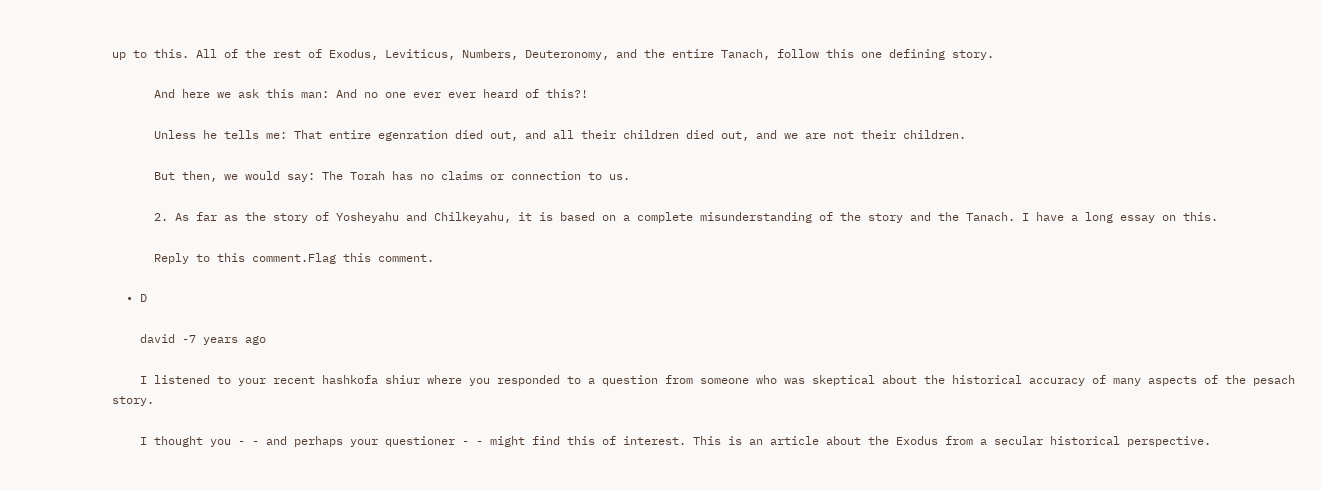up to this. All of the rest of Exodus, Leviticus, Numbers, Deuteronomy, and the entire Tanach, follow this one defining story.

      And here we ask this man: And no one ever ever heard of this?!

      Unless he tells me: That entire egenration died out, and all their children died out, and we are not their children.

      But then, we would say: The Torah has no claims or connection to us.

      2. As far as the story of Yosheyahu and Chilkeyahu, it is based on a complete misunderstanding of the story and the Tanach. I have a long essay on this.

      Reply to this comment.Flag this comment.

  • D

    david -7 years ago

    I listened to your recent hashkofa shiur where you responded to a question from someone who was skeptical about the historical accuracy of many aspects of the pesach story.

    I thought you - - and perhaps your questioner - - might find this of interest. This is an article about the Exodus from a secular historical perspective.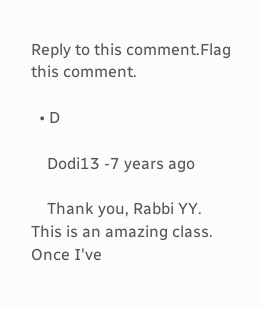Reply to this comment.Flag this comment.

  • D

    Dodi13 -7 years ago

    Thank you, Rabbi YY. This is an amazing class. Once I've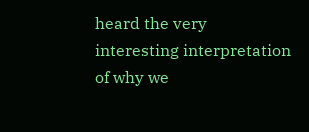heard the very interesting interpretation of why we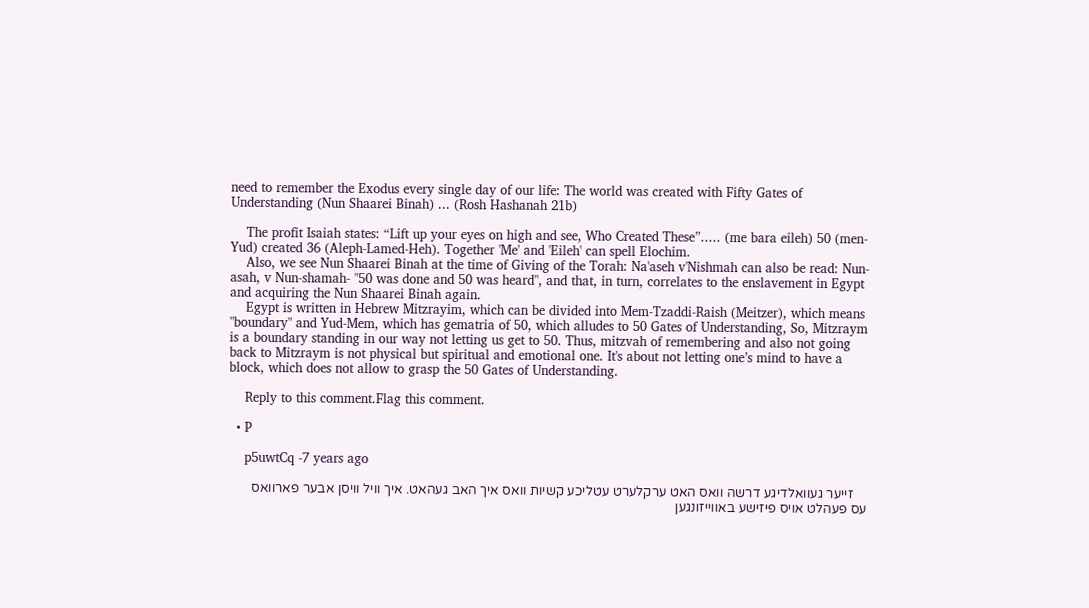need to remember the Exodus every single day of our life: The world was created with Fifty Gates of Understanding (Nun Shaarei Binah) ... (Rosh Hashanah 21b)

    The profit Isaiah states: “Lift up your eyes on high and see, Who Created These”..... (me bara eileh) 50 (men-Yud) created 36 (Aleph-Lamed-Heh). Together 'Me' and 'Eileh' can spell Elochim.
    Also, we see Nun Shaarei Binah at the time of Giving of the Torah: Na'aseh v'Nishmah can also be read: Nun-asah, v Nun-shamah- "50 was done and 50 was heard", and that, in turn, correlates to the enslavement in Egypt and acquiring the Nun Shaarei Binah again.
    Egypt is written in Hebrew Mitzrayim, which can be divided into Mem-Tzaddi-Raish (Meitzer), which means "boundary" and Yud-Mem, which has gematria of 50, which alludes to 50 Gates of Understanding, So, Mitzraym is a boundary standing in our way not letting us get to 50. Thus, mitzvah of remembering and also not going back to Mitzraym is not physical but spiritual and emotional one. It's about not letting one’s mind to have a block, which does not allow to grasp the 50 Gates of Understanding.

    Reply to this comment.Flag this comment.

  • P

    p5uwtCq -7 years ago

    זייער געוואלדיגע דרשה וואס האט ערקלערט עטליכע קשיות וואס איך האב געהאט. איך וויל וויסן אבער פארוואס עס פעהלט אויס פיזישע באווייזונגען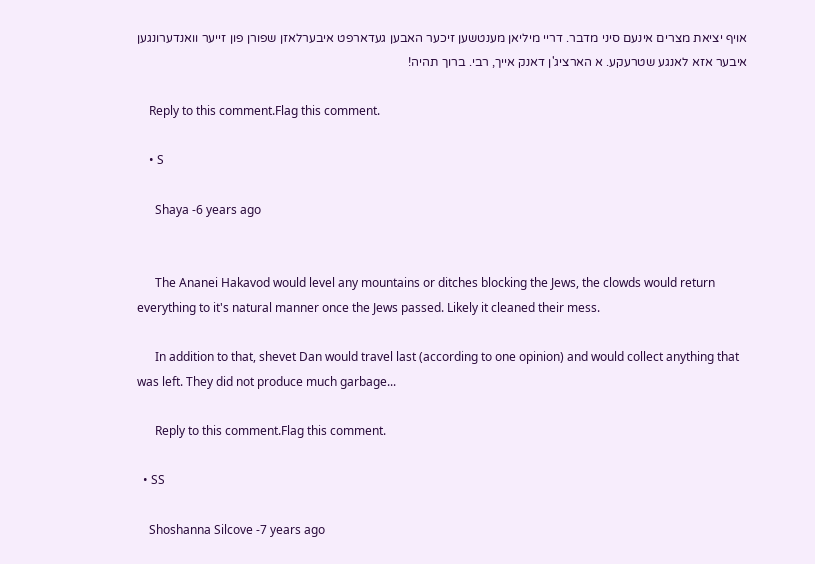אויף יציאת מצרים אינעם סיני מדבר. דריי מיליאן מענטשען זיכער האבען געדארפט איבערלאזן שפורן פון זייער וואנדערונגען איבער אזא לאנגע שטרעקע. א הארציג'ן דאנק אייך, רבי. ברוך תהיה!

    Reply to this comment.Flag this comment.

    • S

      Shaya -6 years ago


      The Ananei Hakavod would level any mountains or ditches blocking the Jews, the clowds would return everything to it's natural manner once the Jews passed. Likely it cleaned their mess.

      In addition to that, shevet Dan would travel last (according to one opinion) and would collect anything that was left. They did not produce much garbage...

      Reply to this comment.Flag this comment.

  • SS

    Shoshanna Silcove -7 years ago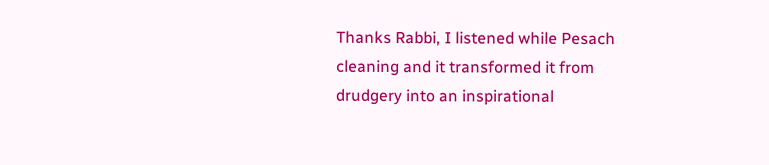Thanks Rabbi, I listened while Pesach cleaning and it transformed it from drudgery into an inspirational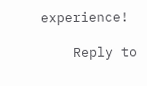experience!

    Reply to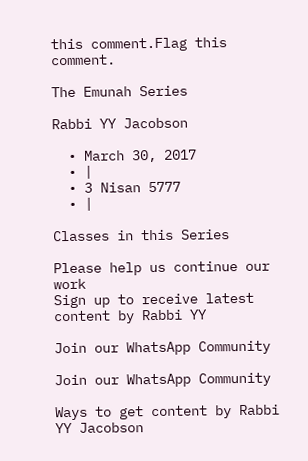this comment.Flag this comment.

The Emunah Series

Rabbi YY Jacobson

  • March 30, 2017
  • |
  • 3 Nisan 5777
  • |

Classes in this Series

Please help us continue our work
Sign up to receive latest content by Rabbi YY

Join our WhatsApp Community

Join our WhatsApp Community

Ways to get content by Rabbi YY Jacobson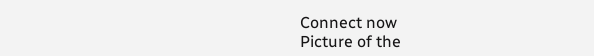Connect now
Picture of the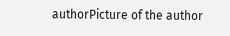authorPicture of the author